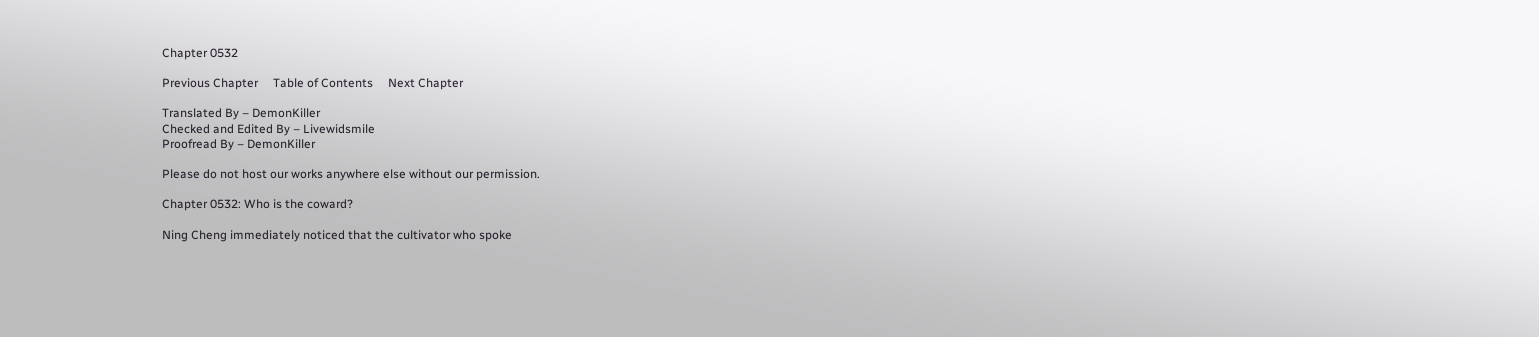Chapter 0532

Previous Chapter     Table of Contents     Next Chapter

Translated By – DemonKiller
Checked and Edited By – Livewidsmile
Proofread By – DemonKiller

Please do not host our works anywhere else without our permission.

Chapter 0532: Who is the coward?

Ning Cheng immediately noticed that the cultivator who spoke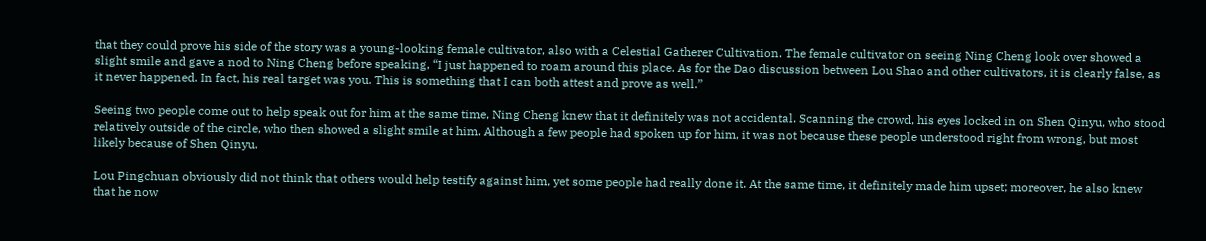that they could prove his side of the story was a young-looking female cultivator, also with a Celestial Gatherer Cultivation. The female cultivator on seeing Ning Cheng look over showed a slight smile and gave a nod to Ning Cheng before speaking, “I just happened to roam around this place. As for the Dao discussion between Lou Shao and other cultivators, it is clearly false, as it never happened. In fact, his real target was you. This is something that I can both attest and prove as well.”

Seeing two people come out to help speak out for him at the same time, Ning Cheng knew that it definitely was not accidental. Scanning the crowd, his eyes locked in on Shen Qinyu, who stood relatively outside of the circle, who then showed a slight smile at him. Although a few people had spoken up for him, it was not because these people understood right from wrong, but most likely because of Shen Qinyu.

Lou Pingchuan obviously did not think that others would help testify against him, yet some people had really done it. At the same time, it definitely made him upset; moreover, he also knew that he now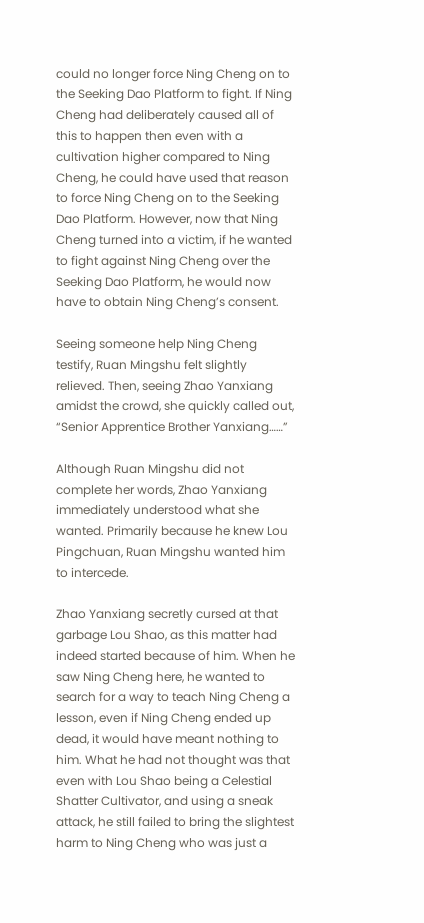could no longer force Ning Cheng on to the Seeking Dao Platform to fight. If Ning Cheng had deliberately caused all of this to happen then even with a cultivation higher compared to Ning Cheng, he could have used that reason to force Ning Cheng on to the Seeking Dao Platform. However, now that Ning Cheng turned into a victim, if he wanted to fight against Ning Cheng over the Seeking Dao Platform, he would now have to obtain Ning Cheng’s consent.

Seeing someone help Ning Cheng testify, Ruan Mingshu felt slightly relieved. Then, seeing Zhao Yanxiang amidst the crowd, she quickly called out, “Senior Apprentice Brother Yanxiang……”

Although Ruan Mingshu did not complete her words, Zhao Yanxiang immediately understood what she wanted. Primarily because he knew Lou Pingchuan, Ruan Mingshu wanted him to intercede.

Zhao Yanxiang secretly cursed at that garbage Lou Shao, as this matter had indeed started because of him. When he saw Ning Cheng here, he wanted to search for a way to teach Ning Cheng a lesson, even if Ning Cheng ended up dead, it would have meant nothing to him. What he had not thought was that even with Lou Shao being a Celestial Shatter Cultivator, and using a sneak attack, he still failed to bring the slightest harm to Ning Cheng who was just a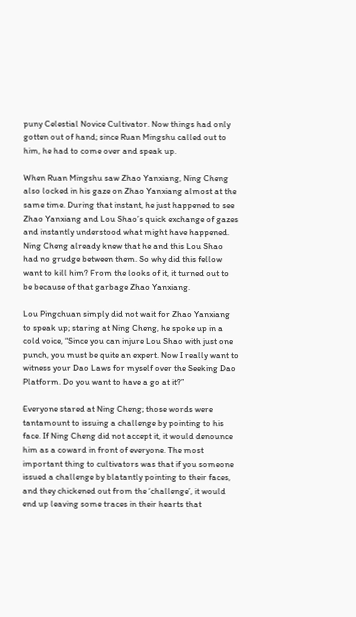puny Celestial Novice Cultivator. Now things had only gotten out of hand; since Ruan Mingshu called out to him, he had to come over and speak up.

When Ruan Mingshu saw Zhao Yanxiang, Ning Cheng also locked in his gaze on Zhao Yanxiang almost at the same time. During that instant, he just happened to see Zhao Yanxiang and Lou Shao’s quick exchange of gazes and instantly understood what might have happened. Ning Cheng already knew that he and this Lou Shao had no grudge between them. So why did this fellow want to kill him? From the looks of it, it turned out to be because of that garbage Zhao Yanxiang.

Lou Pingchuan simply did not wait for Zhao Yanxiang to speak up; staring at Ning Cheng, he spoke up in a cold voice, “Since you can injure Lou Shao with just one punch, you must be quite an expert. Now I really want to witness your Dao Laws for myself over the Seeking Dao Platform. Do you want to have a go at it?”

Everyone stared at Ning Cheng; those words were tantamount to issuing a challenge by pointing to his face. If Ning Cheng did not accept it, it would denounce him as a coward in front of everyone. The most important thing to cultivators was that if you someone issued a challenge by blatantly pointing to their faces, and they chickened out from the ‘challenge’, it would end up leaving some traces in their hearts that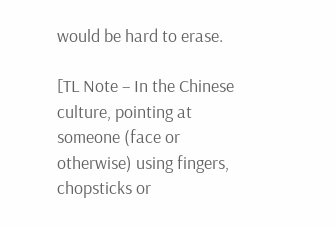would be hard to erase.

[TL Note – In the Chinese culture, pointing at someone (face or otherwise) using fingers, chopsticks or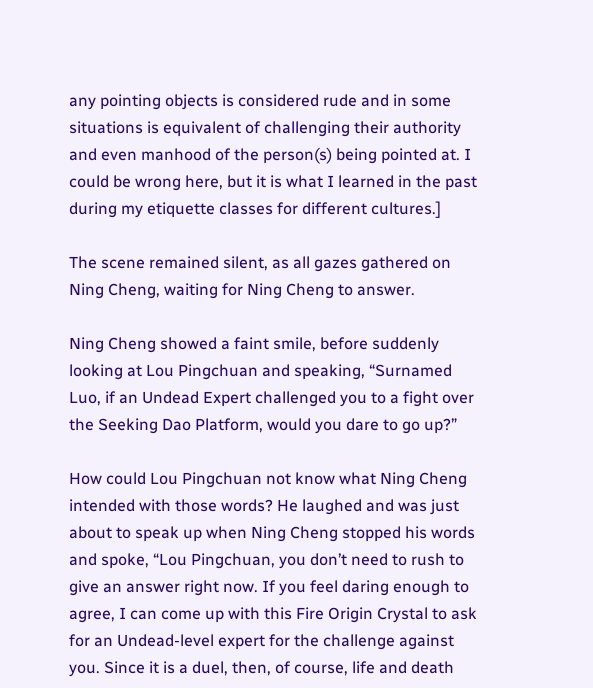any pointing objects is considered rude and in some situations is equivalent of challenging their authority and even manhood of the person(s) being pointed at. I could be wrong here, but it is what I learned in the past during my etiquette classes for different cultures.]

The scene remained silent, as all gazes gathered on Ning Cheng, waiting for Ning Cheng to answer.

Ning Cheng showed a faint smile, before suddenly looking at Lou Pingchuan and speaking, “Surnamed Luo, if an Undead Expert challenged you to a fight over the Seeking Dao Platform, would you dare to go up?”

How could Lou Pingchuan not know what Ning Cheng intended with those words? He laughed and was just about to speak up when Ning Cheng stopped his words and spoke, “Lou Pingchuan, you don’t need to rush to give an answer right now. If you feel daring enough to agree, I can come up with this Fire Origin Crystal to ask for an Undead-level expert for the challenge against you. Since it is a duel, then, of course, life and death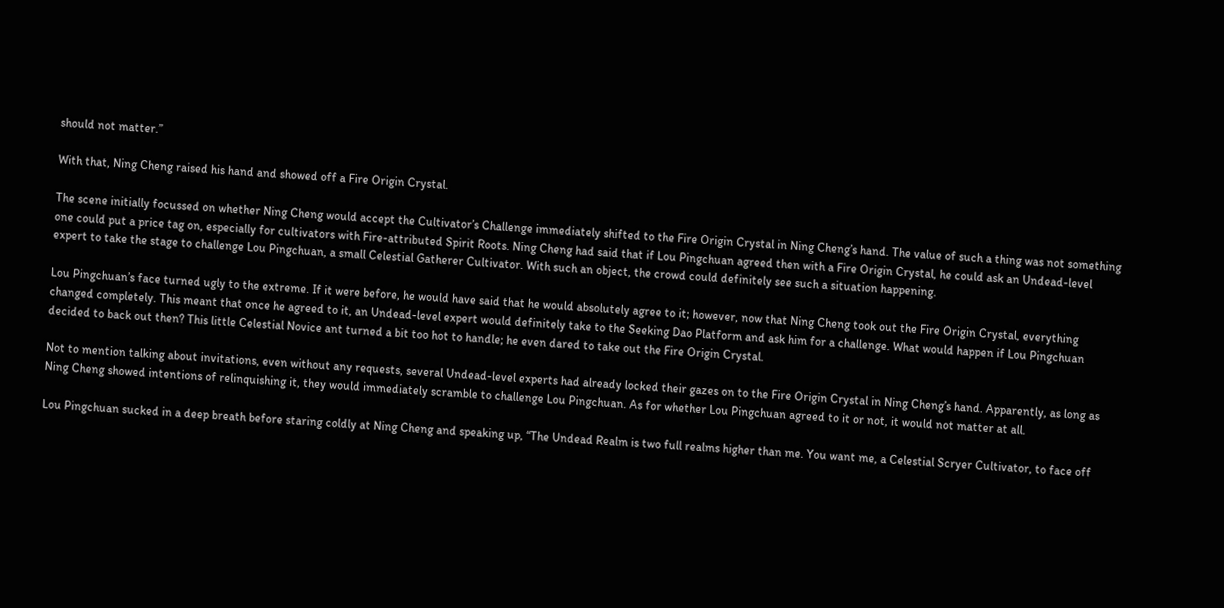should not matter.”

With that, Ning Cheng raised his hand and showed off a Fire Origin Crystal.

The scene initially focussed on whether Ning Cheng would accept the Cultivator’s Challenge immediately shifted to the Fire Origin Crystal in Ning Cheng’s hand. The value of such a thing was not something one could put a price tag on, especially for cultivators with Fire-attributed Spirit Roots. Ning Cheng had said that if Lou Pingchuan agreed then with a Fire Origin Crystal, he could ask an Undead-level expert to take the stage to challenge Lou Pingchuan, a small Celestial Gatherer Cultivator. With such an object, the crowd could definitely see such a situation happening.

Lou Pingchuan’s face turned ugly to the extreme. If it were before, he would have said that he would absolutely agree to it; however, now that Ning Cheng took out the Fire Origin Crystal, everything changed completely. This meant that once he agreed to it, an Undead-level expert would definitely take to the Seeking Dao Platform and ask him for a challenge. What would happen if Lou Pingchuan decided to back out then? This little Celestial Novice ant turned a bit too hot to handle; he even dared to take out the Fire Origin Crystal.

Not to mention talking about invitations, even without any requests, several Undead-level experts had already locked their gazes on to the Fire Origin Crystal in Ning Cheng’s hand. Apparently, as long as Ning Cheng showed intentions of relinquishing it, they would immediately scramble to challenge Lou Pingchuan. As for whether Lou Pingchuan agreed to it or not, it would not matter at all.

Lou Pingchuan sucked in a deep breath before staring coldly at Ning Cheng and speaking up, “The Undead Realm is two full realms higher than me. You want me, a Celestial Scryer Cultivator, to face off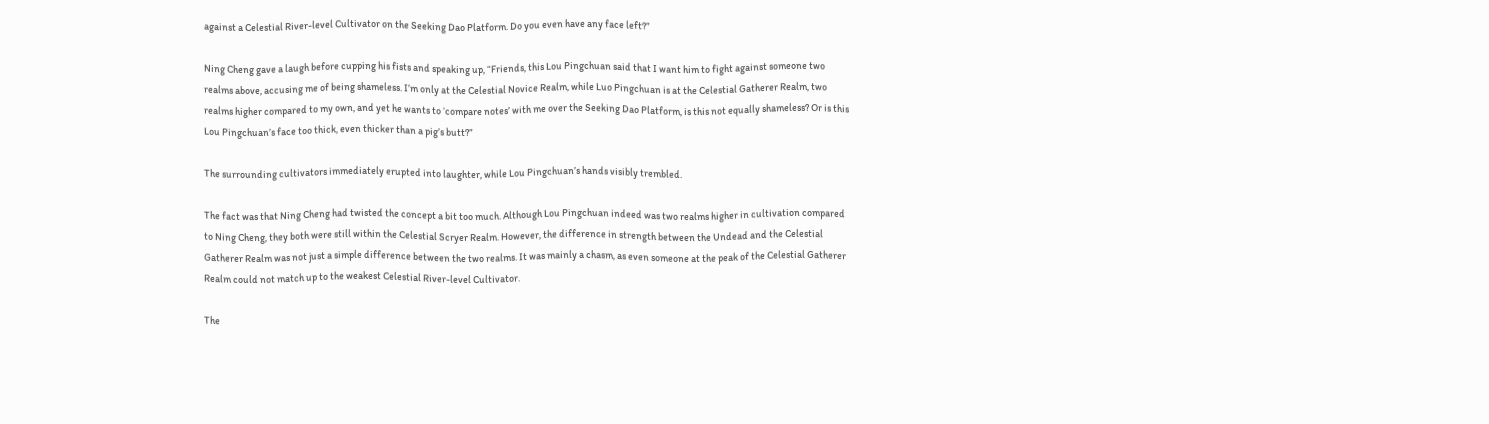against a Celestial River-level Cultivator on the Seeking Dao Platform. Do you even have any face left?”

Ning Cheng gave a laugh before cupping his fists and speaking up, “Friends, this Lou Pingchuan said that I want him to fight against someone two realms above, accusing me of being shameless. I’m only at the Celestial Novice Realm, while Luo Pingchuan is at the Celestial Gatherer Realm, two realms higher compared to my own, and yet he wants to ‘compare notes’ with me over the Seeking Dao Platform, is this not equally shameless? Or is this Lou Pingchuan’s face too thick, even thicker than a pig’s butt?”

The surrounding cultivators immediately erupted into laughter, while Lou Pingchuan’s hands visibly trembled.

The fact was that Ning Cheng had twisted the concept a bit too much. Although Lou Pingchuan indeed was two realms higher in cultivation compared to Ning Cheng, they both were still within the Celestial Scryer Realm. However, the difference in strength between the Undead and the Celestial Gatherer Realm was not just a simple difference between the two realms. It was mainly a chasm, as even someone at the peak of the Celestial Gatherer Realm could not match up to the weakest Celestial River-level Cultivator.

The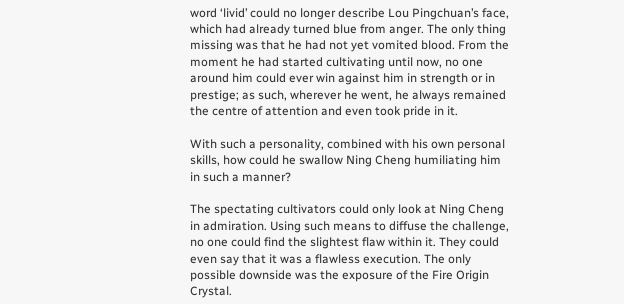word ‘livid’ could no longer describe Lou Pingchuan’s face, which had already turned blue from anger. The only thing missing was that he had not yet vomited blood. From the moment he had started cultivating until now, no one around him could ever win against him in strength or in prestige; as such, wherever he went, he always remained the centre of attention and even took pride in it.

With such a personality, combined with his own personal skills, how could he swallow Ning Cheng humiliating him in such a manner?

The spectating cultivators could only look at Ning Cheng in admiration. Using such means to diffuse the challenge, no one could find the slightest flaw within it. They could even say that it was a flawless execution. The only possible downside was the exposure of the Fire Origin Crystal.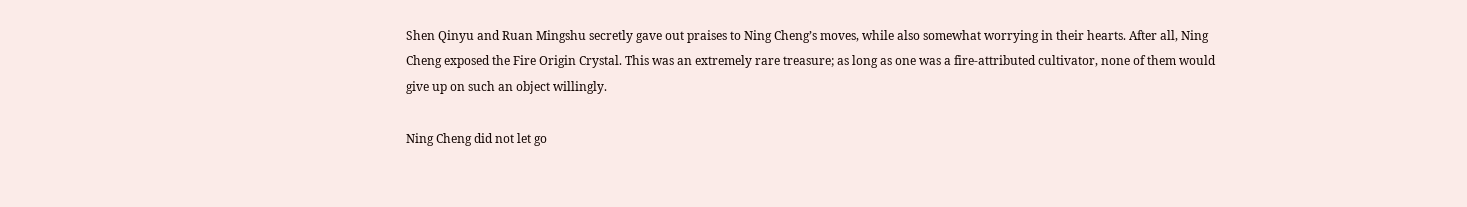Shen Qinyu and Ruan Mingshu secretly gave out praises to Ning Cheng’s moves, while also somewhat worrying in their hearts. After all, Ning Cheng exposed the Fire Origin Crystal. This was an extremely rare treasure; as long as one was a fire-attributed cultivator, none of them would give up on such an object willingly.

Ning Cheng did not let go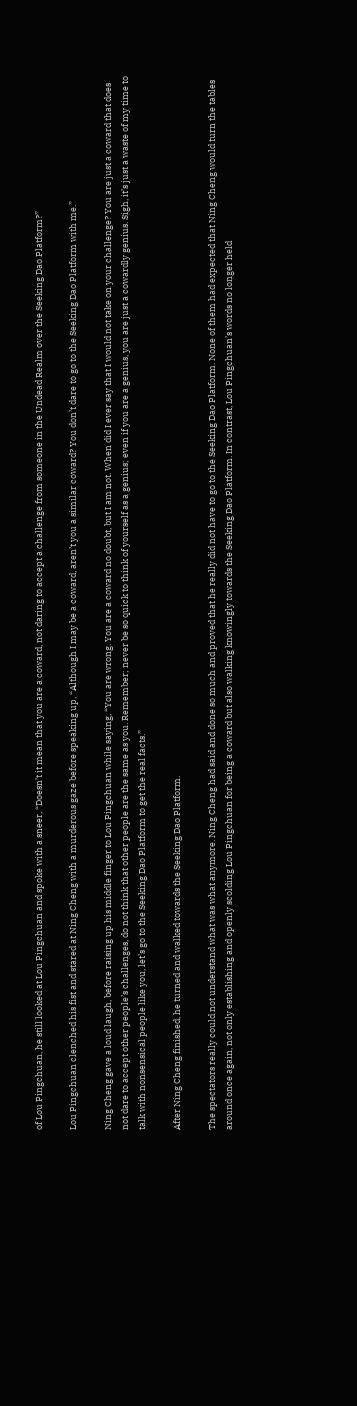of Lou Pingchuan, he still looked at Lou Pingchuan and spoke with a sneer, “Doesn’t it mean that you are a coward, not daring to accept a challenge from someone in the Undead Realm over the Seeking Dao Platform?”

Lou Pingchuan clenched his fist and stared at Ning Cheng with a murderous gaze before speaking up, “Although I may be a coward, aren’t you a similar coward? You don’t dare to go to the Seeking Dao Platform with me.”

Ning Cheng gave a loud laugh, before raising up his middle finger to Lou Pingchuan while saying, “You are wrong. You are a coward no doubt, but I am not. When did I ever say that I would not take on your challenge? You are just a coward that does not dare to accept other people’s challenges, do not think that other people are the same as you. Remember; never be so quick to think of yourself as a genius; even if you are a genius, you are just a cowardly genius. Sigh, it’s just a waste of my time to talk with nonsensical people like you, let’s go to the Seeking Dao Platform to get the real facts.”

After Ning Cheng finished, he turned and walked towards the Seeking Dao Platform.

The spectators really could not understand what was what anymore. Ning Cheng had said and done so much and proved that he really did not have to go to the Seeking Dao Platform. None of them had expected that Ning Cheng would turn the tables around once again, not only establishing and openly scolding Lou Pingchuan for being a coward but also walking knowingly towards the Seeking Dao Platform. In contrast, Lou Pingchuan’s words no longer held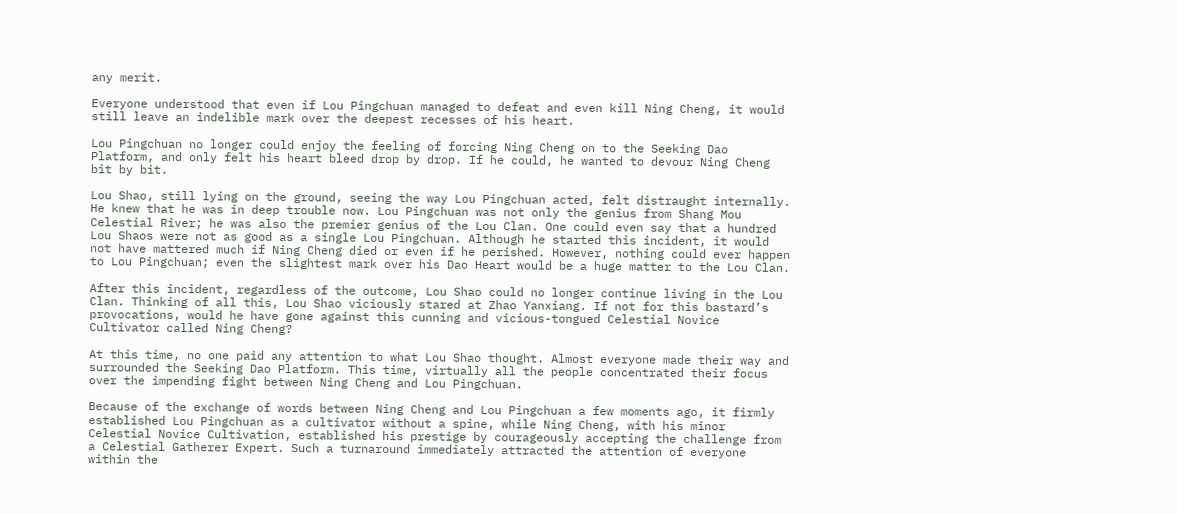any merit.

Everyone understood that even if Lou Pingchuan managed to defeat and even kill Ning Cheng, it would still leave an indelible mark over the deepest recesses of his heart.

Lou Pingchuan no longer could enjoy the feeling of forcing Ning Cheng on to the Seeking Dao Platform, and only felt his heart bleed drop by drop. If he could, he wanted to devour Ning Cheng bit by bit.

Lou Shao, still lying on the ground, seeing the way Lou Pingchuan acted, felt distraught internally. He knew that he was in deep trouble now. Lou Pingchuan was not only the genius from Shang Mou Celestial River; he was also the premier genius of the Lou Clan. One could even say that a hundred Lou Shaos were not as good as a single Lou Pingchuan. Although he started this incident, it would not have mattered much if Ning Cheng died or even if he perished. However, nothing could ever happen to Lou Pingchuan; even the slightest mark over his Dao Heart would be a huge matter to the Lou Clan.

After this incident, regardless of the outcome, Lou Shao could no longer continue living in the Lou Clan. Thinking of all this, Lou Shao viciously stared at Zhao Yanxiang. If not for this bastard’s provocations, would he have gone against this cunning and vicious-tongued Celestial Novice Cultivator called Ning Cheng?

At this time, no one paid any attention to what Lou Shao thought. Almost everyone made their way and surrounded the Seeking Dao Platform. This time, virtually all the people concentrated their focus over the impending fight between Ning Cheng and Lou Pingchuan.

Because of the exchange of words between Ning Cheng and Lou Pingchuan a few moments ago, it firmly established Lou Pingchuan as a cultivator without a spine, while Ning Cheng, with his minor Celestial Novice Cultivation, established his prestige by courageously accepting the challenge from a Celestial Gatherer Expert. Such a turnaround immediately attracted the attention of everyone within the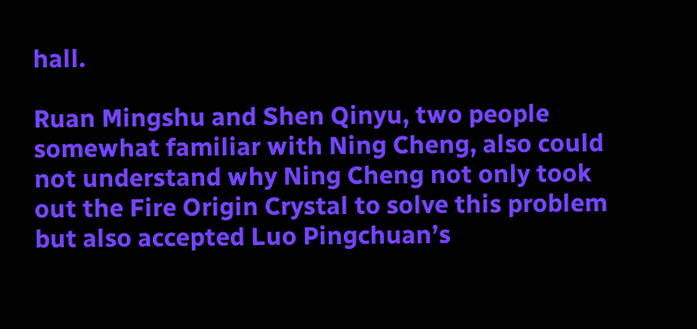hall.

Ruan Mingshu and Shen Qinyu, two people somewhat familiar with Ning Cheng, also could not understand why Ning Cheng not only took out the Fire Origin Crystal to solve this problem but also accepted Luo Pingchuan’s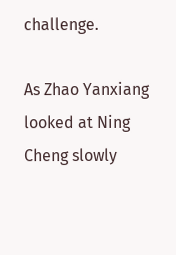challenge.

As Zhao Yanxiang looked at Ning Cheng slowly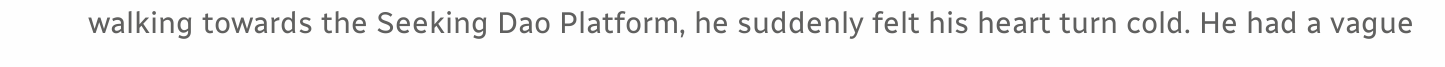walking towards the Seeking Dao Platform, he suddenly felt his heart turn cold. He had a vague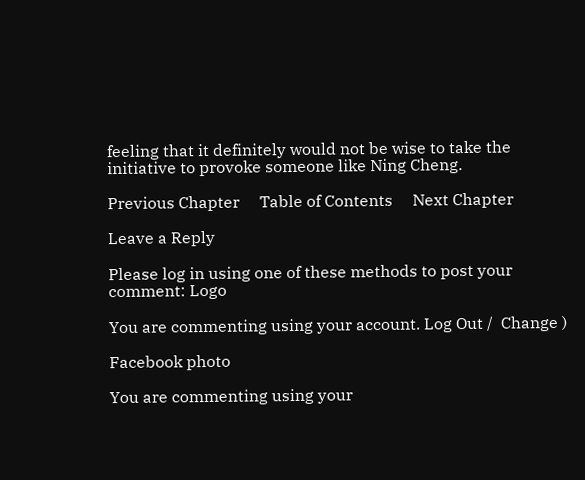feeling that it definitely would not be wise to take the initiative to provoke someone like Ning Cheng.

Previous Chapter     Table of Contents     Next Chapter

Leave a Reply

Please log in using one of these methods to post your comment: Logo

You are commenting using your account. Log Out /  Change )

Facebook photo

You are commenting using your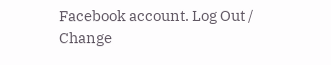Facebook account. Log Out /  Change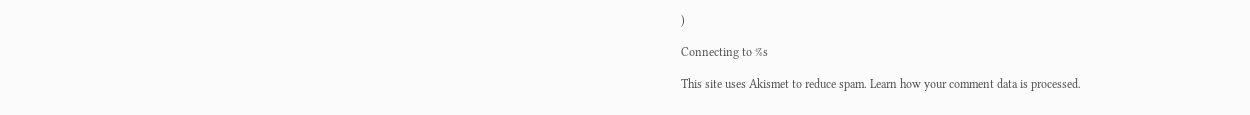)

Connecting to %s

This site uses Akismet to reduce spam. Learn how your comment data is processed.